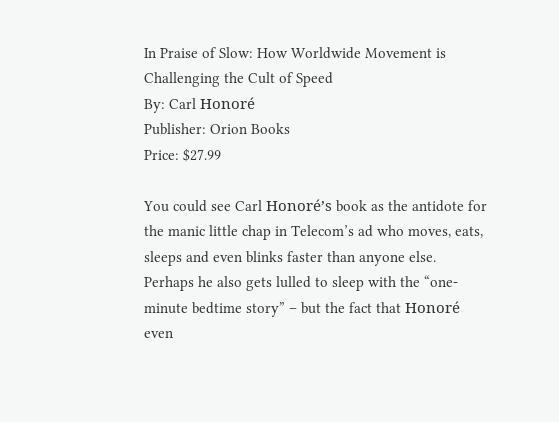In Praise of Slow: How Worldwide Movement is Challenging the Cult of Speed
By: Carl Honoré
Publisher: Orion Books
Price: $27.99

You could see Carl Honoré’s book as the antidote for the manic little chap in Telecom’s ad who moves, eats, sleeps and even blinks faster than anyone else. Perhaps he also gets lulled to sleep with the “one-minute bedtime story” – but the fact that Honoré even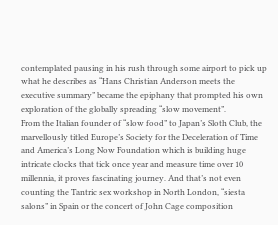contemplated pausing in his rush through some airport to pick up what he describes as “Hans Christian Anderson meets the executive summary” became the epiphany that prompted his own exploration of the globally spreading “slow movement”.
From the Italian founder of “slow food” to Japan’s Sloth Club, the marvellously titled Europe’s Society for the Deceleration of Time and America’s Long Now Foundation which is building huge intricate clocks that tick once year and measure time over 10 millennia, it proves fascinating journey. And that’s not even counting the Tantric sex workshop in North London, “siesta salons” in Spain or the concert of John Cage composition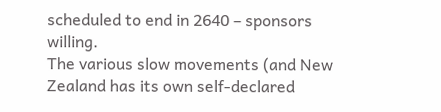scheduled to end in 2640 – sponsors willing.
The various slow movements (and New Zealand has its own self-declared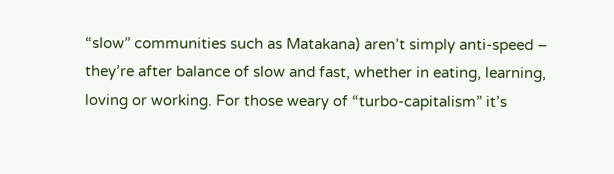“slow” communities such as Matakana) aren’t simply anti-speed – they’re after balance of slow and fast, whether in eating, learning, loving or working. For those weary of “turbo-capitalism” it’s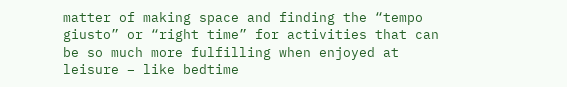matter of making space and finding the “tempo giusto” or “right time” for activities that can be so much more fulfilling when enjoyed at leisure – like bedtime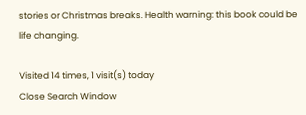stories or Christmas breaks. Health warning: this book could be life changing.

Visited 14 times, 1 visit(s) today
Close Search Window